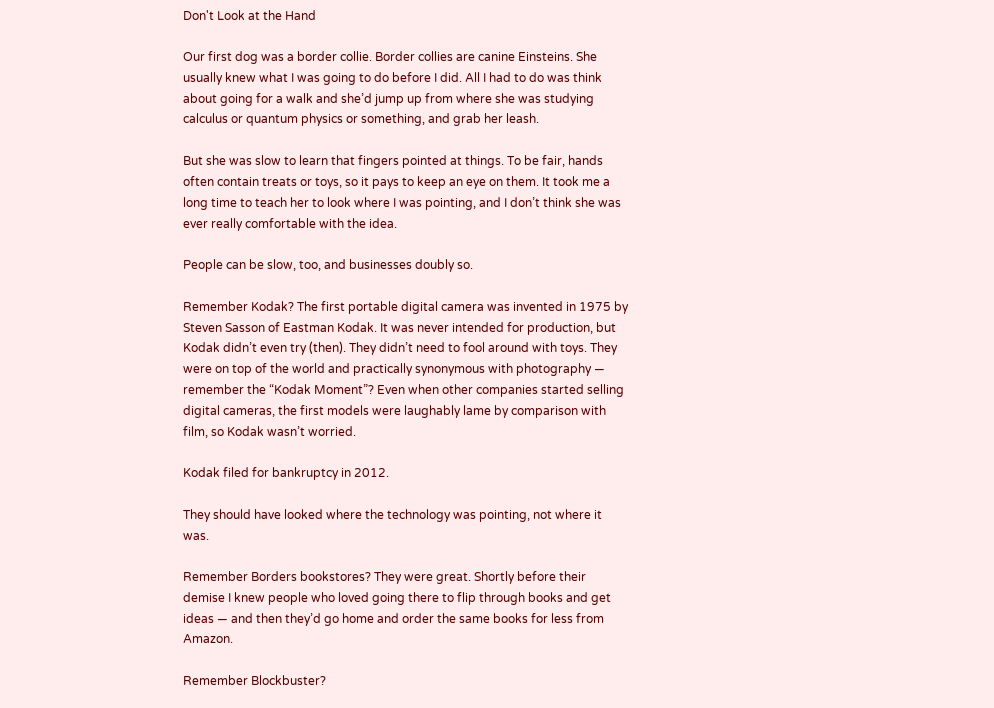Don't Look at the Hand

Our first dog was a border collie. Border collies are canine Einsteins. She usually knew what I was going to do before I did. All I had to do was think about going for a walk and she’d jump up from where she was studying calculus or quantum physics or something, and grab her leash.

But she was slow to learn that fingers pointed at things. To be fair, hands often contain treats or toys, so it pays to keep an eye on them. It took me a long time to teach her to look where I was pointing, and I don’t think she was ever really comfortable with the idea.

People can be slow, too, and businesses doubly so.

Remember Kodak? The first portable digital camera was invented in 1975 by Steven Sasson of Eastman Kodak. It was never intended for production, but Kodak didn’t even try (then). They didn’t need to fool around with toys. They were on top of the world and practically synonymous with photography — remember the “Kodak Moment”? Even when other companies started selling digital cameras, the first models were laughably lame by comparison with film, so Kodak wasn’t worried.

Kodak filed for bankruptcy in 2012.

They should have looked where the technology was pointing, not where it was.

Remember Borders bookstores? They were great. Shortly before their demise I knew people who loved going there to flip through books and get ideas — and then they’d go home and order the same books for less from Amazon.

Remember Blockbuster?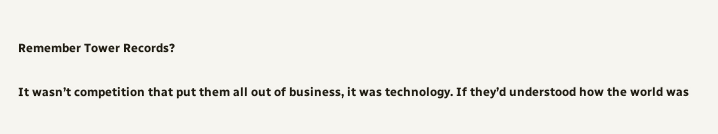Remember Tower Records?

It wasn’t competition that put them all out of business, it was technology. If they’d understood how the world was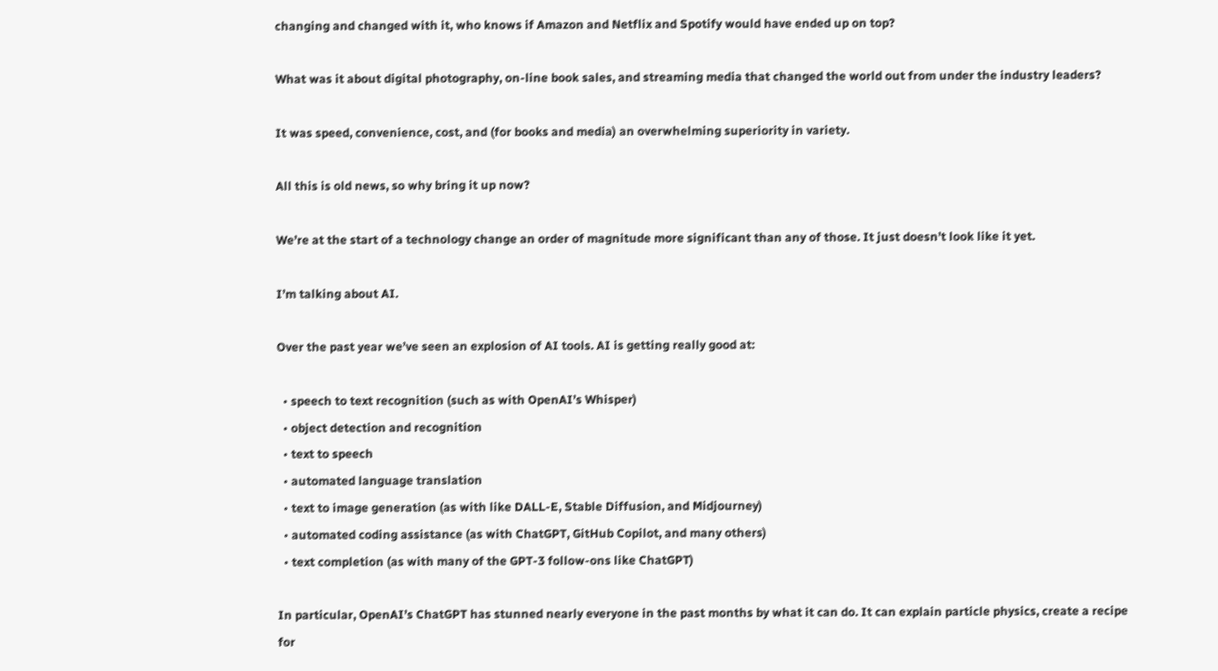changing and changed with it, who knows if Amazon and Netflix and Spotify would have ended up on top?

What was it about digital photography, on-line book sales, and streaming media that changed the world out from under the industry leaders?

It was speed, convenience, cost, and (for books and media) an overwhelming superiority in variety.

All this is old news, so why bring it up now?

We’re at the start of a technology change an order of magnitude more significant than any of those. It just doesn’t look like it yet.

I’m talking about AI.

Over the past year we’ve seen an explosion of AI tools. AI is getting really good at:

  • speech to text recognition (such as with OpenAI’s Whisper)
  • object detection and recognition
  • text to speech
  • automated language translation
  • text to image generation (as with like DALL-E, Stable Diffusion, and Midjourney)
  • automated coding assistance (as with ChatGPT, GitHub Copilot, and many others)
  • text completion (as with many of the GPT-3 follow-ons like ChatGPT)

In particular, OpenAI’s ChatGPT has stunned nearly everyone in the past months by what it can do. It can explain particle physics, create a recipe for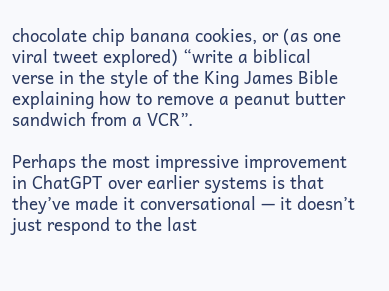chocolate chip banana cookies, or (as one viral tweet explored) “write a biblical verse in the style of the King James Bible explaining how to remove a peanut butter sandwich from a VCR”.

Perhaps the most impressive improvement in ChatGPT over earlier systems is that they’ve made it conversational — it doesn’t just respond to the last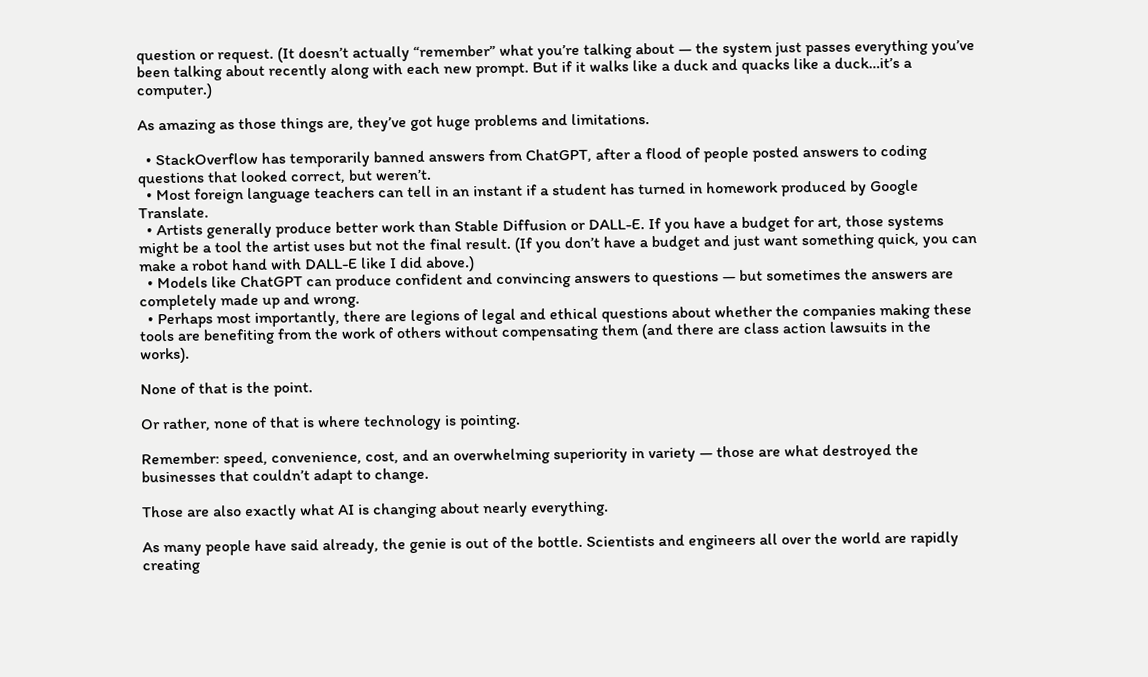question or request. (It doesn’t actually “remember” what you’re talking about — the system just passes everything you’ve been talking about recently along with each new prompt. But if it walks like a duck and quacks like a duck…it’s a computer.)

As amazing as those things are, they’ve got huge problems and limitations.

  • StackOverflow has temporarily banned answers from ChatGPT, after a flood of people posted answers to coding questions that looked correct, but weren’t.
  • Most foreign language teachers can tell in an instant if a student has turned in homework produced by Google Translate.
  • Artists generally produce better work than Stable Diffusion or DALL-E. If you have a budget for art, those systems might be a tool the artist uses but not the final result. (If you don’t have a budget and just want something quick, you can make a robot hand with DALL-E like I did above.)
  • Models like ChatGPT can produce confident and convincing answers to questions — but sometimes the answers are completely made up and wrong.
  • Perhaps most importantly, there are legions of legal and ethical questions about whether the companies making these tools are benefiting from the work of others without compensating them (and there are class action lawsuits in the works).

None of that is the point.

Or rather, none of that is where technology is pointing.

Remember: speed, convenience, cost, and an overwhelming superiority in variety — those are what destroyed the businesses that couldn’t adapt to change.

Those are also exactly what AI is changing about nearly everything.

As many people have said already, the genie is out of the bottle. Scientists and engineers all over the world are rapidly creating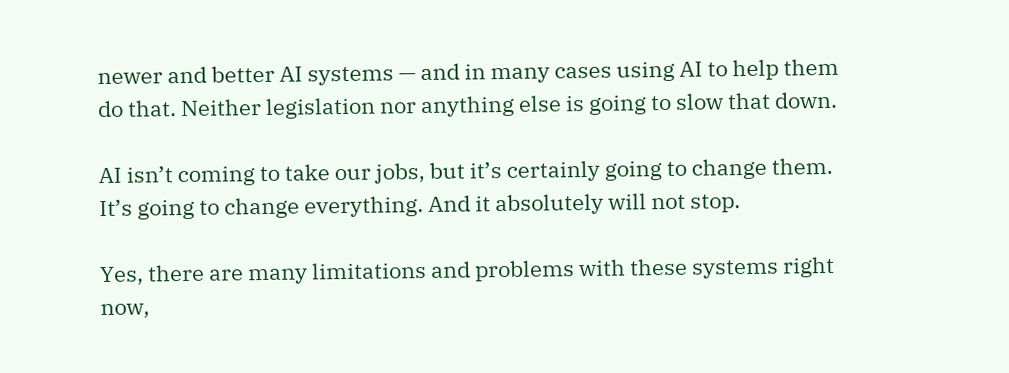newer and better AI systems — and in many cases using AI to help them do that. Neither legislation nor anything else is going to slow that down.

AI isn’t coming to take our jobs, but it’s certainly going to change them. It’s going to change everything. And it absolutely will not stop.

Yes, there are many limitations and problems with these systems right now,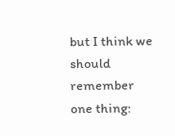but I think we should remember one thing: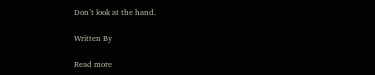Don’t look at the hand.

Written By

Read more